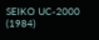SEIKO UC-2000 (1984)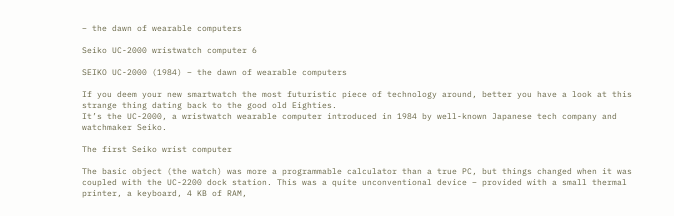– the dawn of wearable computers

Seiko UC-2000 wristwatch computer 6

SEIKO UC-2000 (1984) – the dawn of wearable computers

If you deem your new smartwatch the most futuristic piece of technology around, better you have a look at this strange thing dating back to the good old Eighties.
It’s the UC-2000, a wristwatch wearable computer introduced in 1984 by well-known Japanese tech company and watchmaker Seiko.

The first Seiko wrist computer

The basic object (the watch) was more a programmable calculator than a true PC, but things changed when it was coupled with the UC-2200 dock station. This was a quite unconventional device – provided with a small thermal printer, a keyboard, 4 KB of RAM,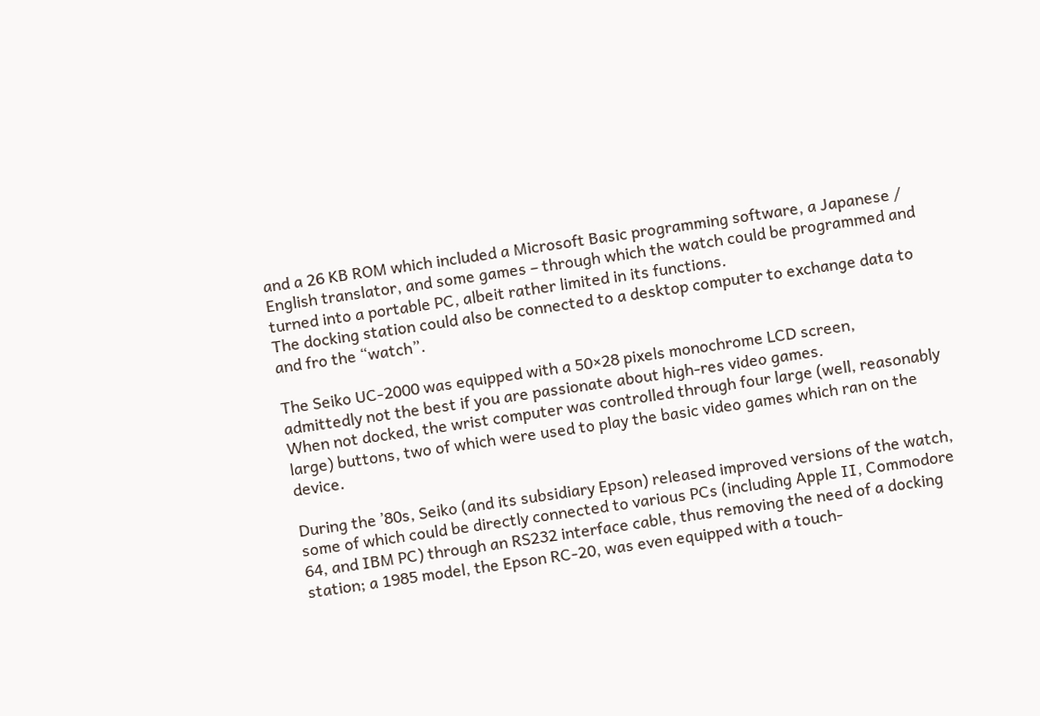and a 26 KB ROM which included a Microsoft Basic programming software, a Japanese / English translator, and some games – through which the watch could be programmed and turned into a portable PC, albeit rather limited in its functions.
The docking station could also be connected to a desktop computer to exchange data to and fro the “watch”.

The Seiko UC-2000 was equipped with a 50×28 pixels monochrome LCD screen, admittedly not the best if you are passionate about high-res video games.
When not docked, the wrist computer was controlled through four large (well, reasonably large) buttons, two of which were used to play the basic video games which ran on the device.

During the ’80s, Seiko (and its subsidiary Epson) released improved versions of the watch, some of which could be directly connected to various PCs (including Apple II, Commodore 64, and IBM PC) through an RS232 interface cable, thus removing the need of a docking station; a 1985 model, the Epson RC-20, was even equipped with a touch-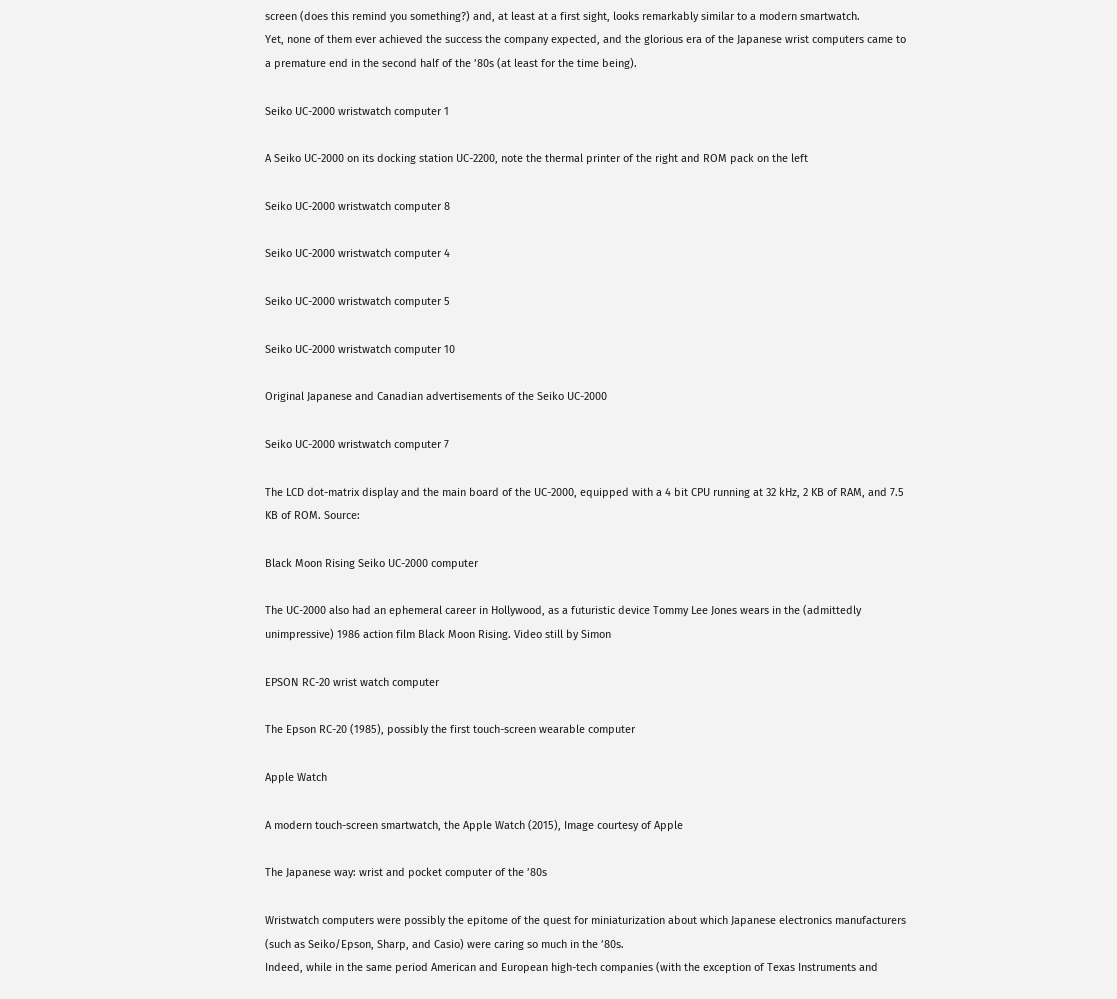screen (does this remind you something?) and, at least at a first sight, looks remarkably similar to a modern smartwatch.
Yet, none of them ever achieved the success the company expected, and the glorious era of the Japanese wrist computers came to a premature end in the second half of the ’80s (at least for the time being).

Seiko UC-2000 wristwatch computer 1

A Seiko UC-2000 on its docking station UC-2200, note the thermal printer of the right and ROM pack on the left

Seiko UC-2000 wristwatch computer 8

Seiko UC-2000 wristwatch computer 4

Seiko UC-2000 wristwatch computer 5

Seiko UC-2000 wristwatch computer 10

Original Japanese and Canadian advertisements of the Seiko UC-2000

Seiko UC-2000 wristwatch computer 7

The LCD dot-matrix display and the main board of the UC-2000, equipped with a 4 bit CPU running at 32 kHz, 2 KB of RAM, and 7.5 KB of ROM. Source:

Black Moon Rising Seiko UC-2000 computer

The UC-2000 also had an ephemeral career in Hollywood, as a futuristic device Tommy Lee Jones wears in the (admittedly unimpressive) 1986 action film Black Moon Rising. Video still by Simon

EPSON RC-20 wrist watch computer

The Epson RC-20 (1985), possibly the first touch-screen wearable computer

Apple Watch

A modern touch-screen smartwatch, the Apple Watch (2015), Image courtesy of Apple

The Japanese way: wrist and pocket computer of the ’80s

Wristwatch computers were possibly the epitome of the quest for miniaturization about which Japanese electronics manufacturers (such as Seiko/Epson, Sharp, and Casio) were caring so much in the ’80s.
Indeed, while in the same period American and European high-tech companies (with the exception of Texas Instruments and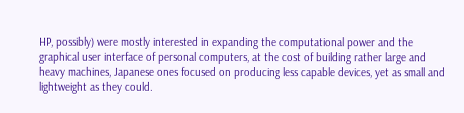HP, possibly) were mostly interested in expanding the computational power and the graphical user interface of personal computers, at the cost of building rather large and heavy machines, Japanese ones focused on producing less capable devices, yet as small and lightweight as they could.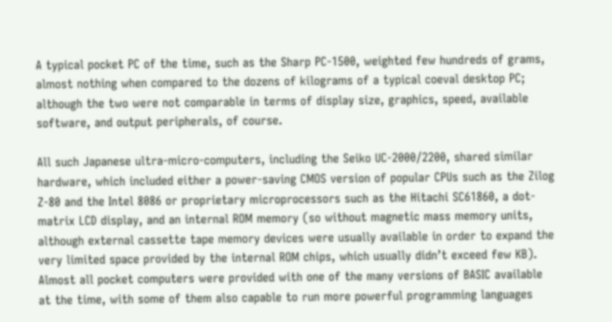A typical pocket PC of the time, such as the Sharp PC-1500, weighted few hundreds of grams, almost nothing when compared to the dozens of kilograms of a typical coeval desktop PC; although the two were not comparable in terms of display size, graphics, speed, available software, and output peripherals, of course.

All such Japanese ultra-micro-computers, including the Seiko UC-2000/2200, shared similar hardware, which included either a power-saving CMOS version of popular CPUs such as the Zilog Z-80 and the Intel 8086 or proprietary microprocessors such as the Hitachi SC61860, a dot-matrix LCD display, and an internal ROM memory (so without magnetic mass memory units, although external cassette tape memory devices were usually available in order to expand the very limited space provided by the internal ROM chips, which usually didn’t exceed few KB).
Almost all pocket computers were provided with one of the many versions of BASIC available at the time, with some of them also capable to run more powerful programming languages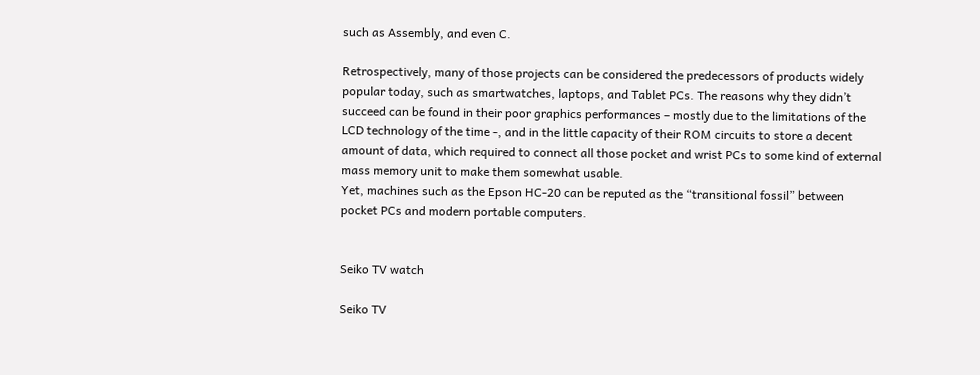such as Assembly, and even C.

Retrospectively, many of those projects can be considered the predecessors of products widely popular today, such as smartwatches, laptops, and Tablet PCs. The reasons why they didn’t succeed can be found in their poor graphics performances – mostly due to the limitations of the LCD technology of the time -, and in the little capacity of their ROM circuits to store a decent amount of data, which required to connect all those pocket and wrist PCs to some kind of external mass memory unit to make them somewhat usable.
Yet, machines such as the Epson HC-20 can be reputed as the “transitional fossil” between pocket PCs and modern portable computers.


Seiko TV watch

Seiko TV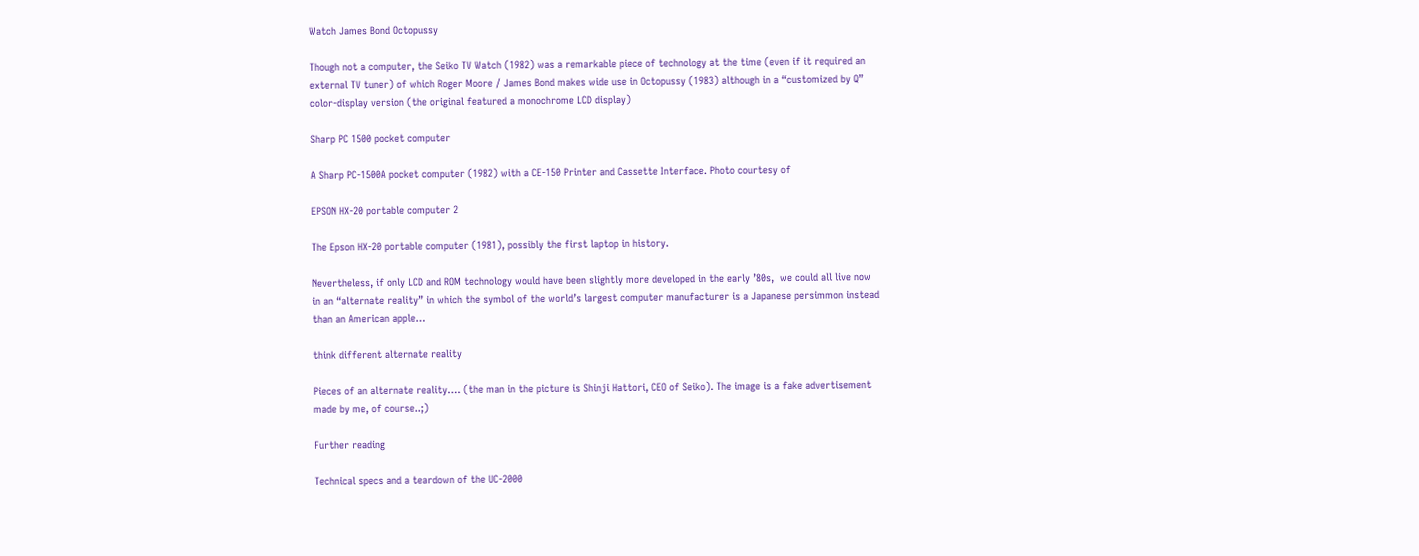Watch James Bond Octopussy

Though not a computer, the Seiko TV Watch (1982) was a remarkable piece of technology at the time (even if it required an external TV tuner) of which Roger Moore / James Bond makes wide use in Octopussy (1983) although in a “customized by Q” color-display version (the original featured a monochrome LCD display)

Sharp PC 1500 pocket computer

A Sharp PC-1500A pocket computer (1982) with a CE-150 Printer and Cassette Interface. Photo courtesy of

EPSON HX-20 portable computer 2

The Epson HX-20 portable computer (1981), possibly the first laptop in history.

Nevertheless, if only LCD and ROM technology would have been slightly more developed in the early ’80s,  we could all live now in an “alternate reality” in which the symbol of the world’s largest computer manufacturer is a Japanese persimmon instead than an American apple…

think different alternate reality

Pieces of an alternate reality…. (the man in the picture is Shinji Hattori, CEO of Seiko). The image is a fake advertisement made by me, of course..;)

Further reading

Technical specs and a teardown of the UC-2000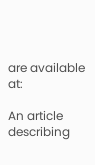are available at:

An article describing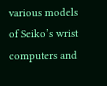various models of Seiko’s wrist computers and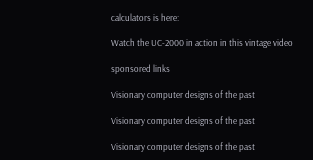calculators is here:

Watch the UC-2000 in action in this vintage video

sponsored links

Visionary computer designs of the past

Visionary computer designs of the past

Visionary computer designs of the past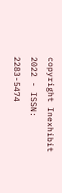copyright Inexhibit 2022 - ISSN: 2283-5474